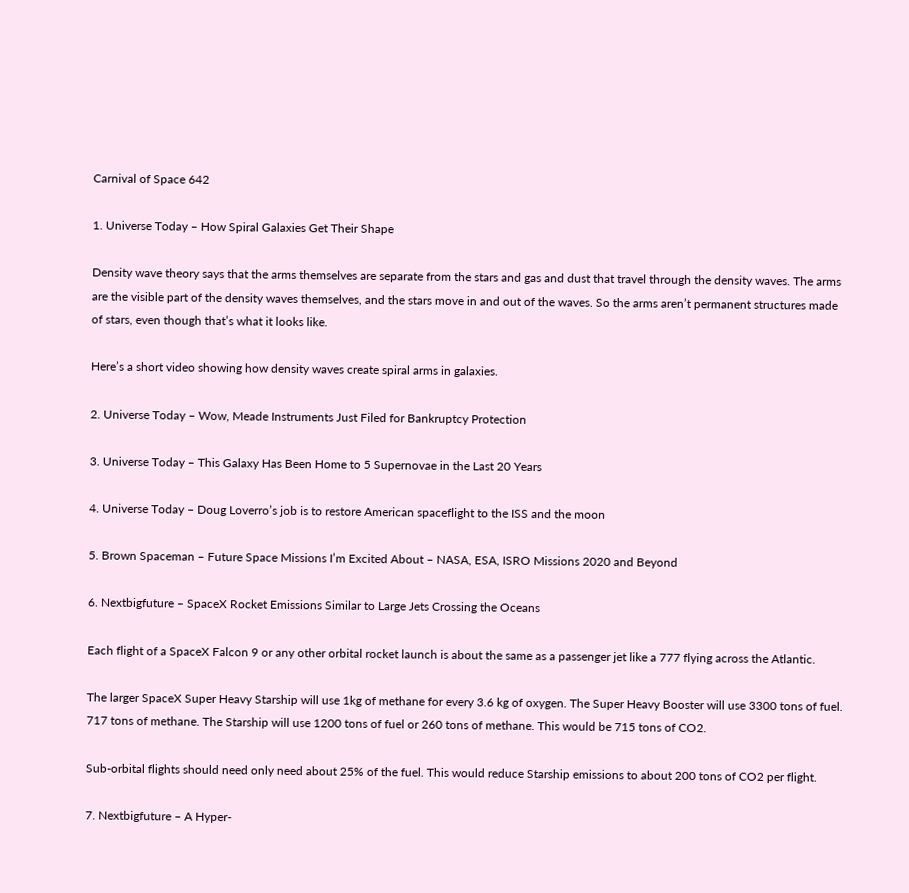Carnival of Space 642

1. Universe Today – How Spiral Galaxies Get Their Shape

Density wave theory says that the arms themselves are separate from the stars and gas and dust that travel through the density waves. The arms are the visible part of the density waves themselves, and the stars move in and out of the waves. So the arms aren’t permanent structures made of stars, even though that’s what it looks like.

Here’s a short video showing how density waves create spiral arms in galaxies.

2. Universe Today – Wow, Meade Instruments Just Filed for Bankruptcy Protection

3. Universe Today – This Galaxy Has Been Home to 5 Supernovae in the Last 20 Years

4. Universe Today – Doug Loverro’s job is to restore American spaceflight to the ISS and the moon

5. Brown Spaceman – Future Space Missions I’m Excited About – NASA, ESA, ISRO Missions 2020 and Beyond

6. Nextbigfuture – SpaceX Rocket Emissions Similar to Large Jets Crossing the Oceans

Each flight of a SpaceX Falcon 9 or any other orbital rocket launch is about the same as a passenger jet like a 777 flying across the Atlantic.

The larger SpaceX Super Heavy Starship will use 1kg of methane for every 3.6 kg of oxygen. The Super Heavy Booster will use 3300 tons of fuel. 717 tons of methane. The Starship will use 1200 tons of fuel or 260 tons of methane. This would be 715 tons of CO2.

Sub-orbital flights should need only need about 25% of the fuel. This would reduce Starship emissions to about 200 tons of CO2 per flight.

7. Nextbigfuture – A Hyper-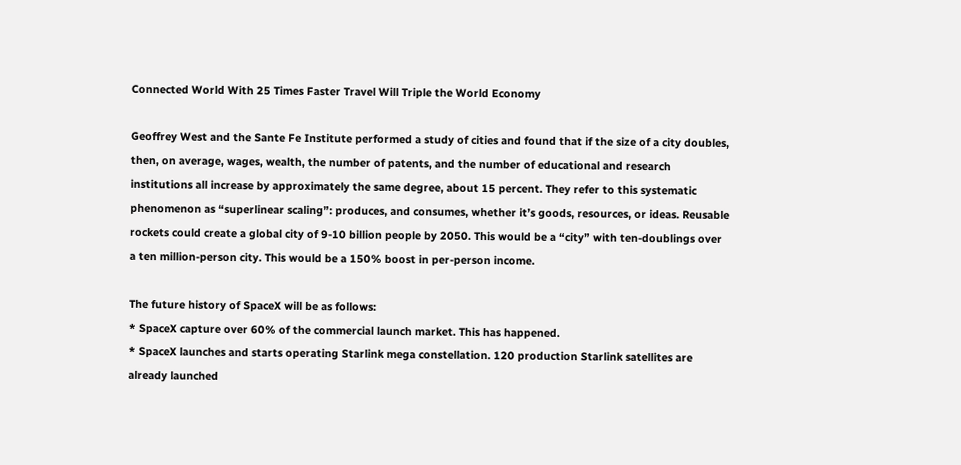Connected World With 25 Times Faster Travel Will Triple the World Economy

Geoffrey West and the Sante Fe Institute performed a study of cities and found that if the size of a city doubles, then, on average, wages, wealth, the number of patents, and the number of educational and research institutions all increase by approximately the same degree, about 15 percent. They refer to this systematic phenomenon as “superlinear scaling”: produces, and consumes, whether it’s goods, resources, or ideas. Reusable rockets could create a global city of 9-10 billion people by 2050. This would be a “city” with ten-doublings over a ten million-person city. This would be a 150% boost in per-person income.

The future history of SpaceX will be as follows:
* SpaceX capture over 60% of the commercial launch market. This has happened.
* SpaceX launches and starts operating Starlink mega constellation. 120 production Starlink satellites are already launched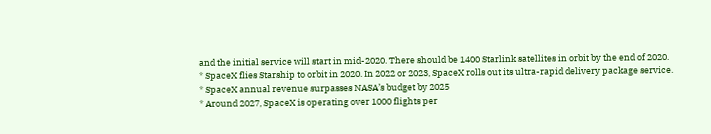and the initial service will start in mid-2020. There should be 1400 Starlink satellites in orbit by the end of 2020.
* SpaceX flies Starship to orbit in 2020. In 2022 or 2023, SpaceX rolls out its ultra-rapid delivery package service.
* SpaceX annual revenue surpasses NASA’s budget by 2025
* Around 2027, SpaceX is operating over 1000 flights per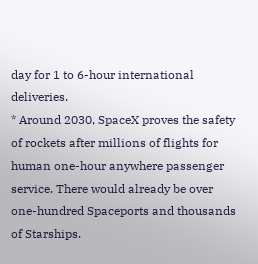day for 1 to 6-hour international deliveries.
* Around 2030, SpaceX proves the safety of rockets after millions of flights for human one-hour anywhere passenger service. There would already be over one-hundred Spaceports and thousands of Starships.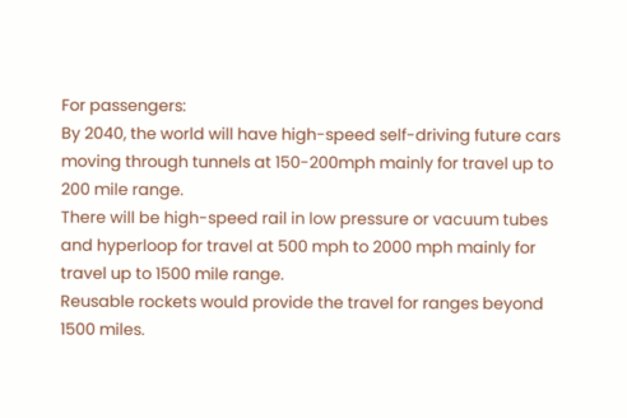For passengers:
By 2040, the world will have high-speed self-driving future cars moving through tunnels at 150-200mph mainly for travel up to 200 mile range.
There will be high-speed rail in low pressure or vacuum tubes and hyperloop for travel at 500 mph to 2000 mph mainly for travel up to 1500 mile range.
Reusable rockets would provide the travel for ranges beyond 1500 miles.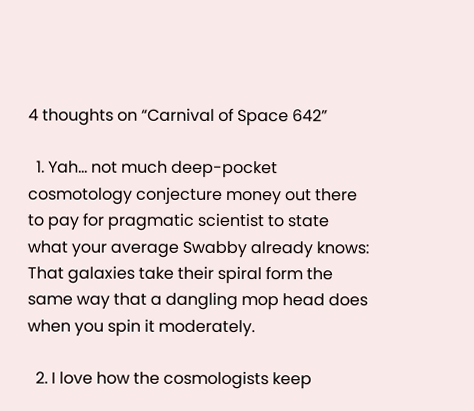4 thoughts on “Carnival of Space 642”

  1. Yah… not much deep-pocket cosmotology conjecture money out there to pay for pragmatic scientist to state what your average Swabby already knows: That galaxies take their spiral form the same way that a dangling mop head does when you spin it moderately.

  2. I love how the cosmologists keep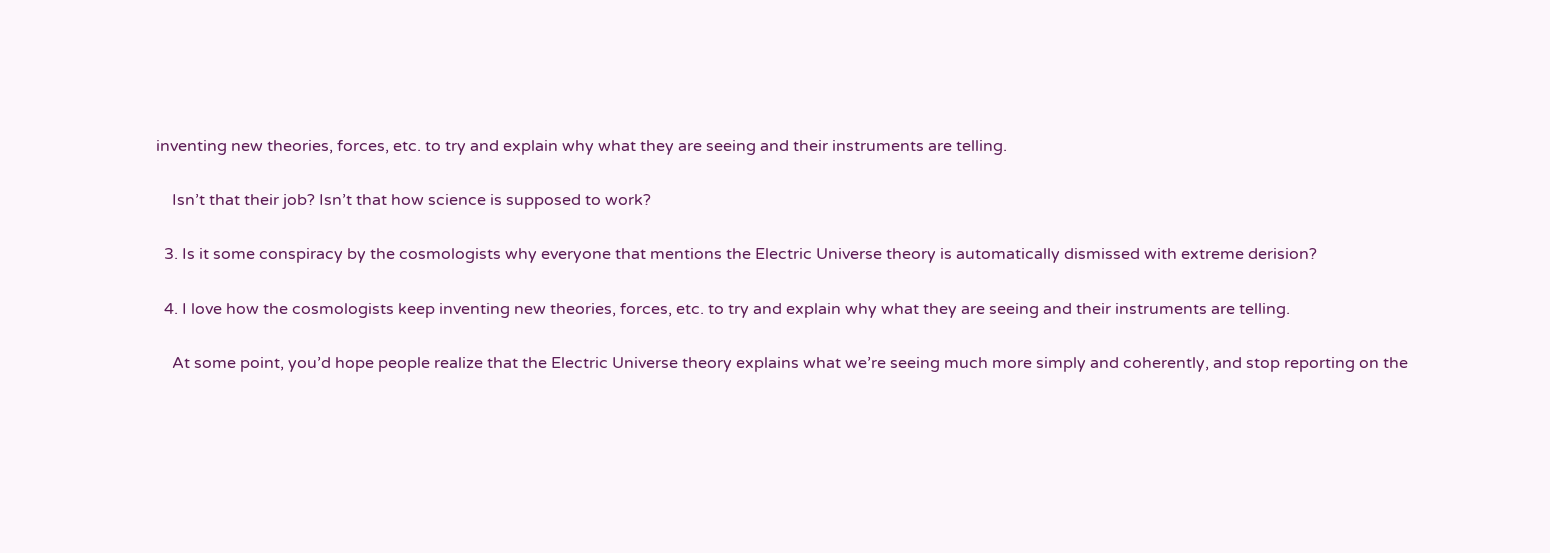inventing new theories, forces, etc. to try and explain why what they are seeing and their instruments are telling.

    Isn’t that their job? Isn’t that how science is supposed to work?

  3. Is it some conspiracy by the cosmologists why everyone that mentions the Electric Universe theory is automatically dismissed with extreme derision?

  4. I love how the cosmologists keep inventing new theories, forces, etc. to try and explain why what they are seeing and their instruments are telling.

    At some point, you’d hope people realize that the Electric Universe theory explains what we’re seeing much more simply and coherently, and stop reporting on the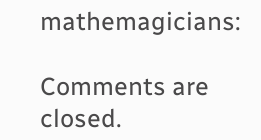mathemagicians:

Comments are closed.